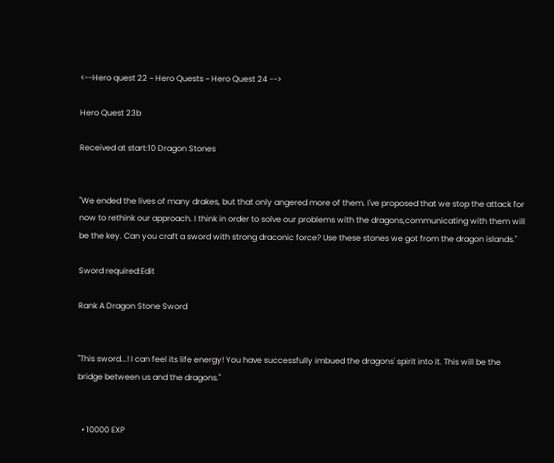<--Hero quest 22 ~ Hero Quests ~ Hero Quest 24 -->

Hero Quest 23b

Received at start:10 Dragon Stones


"We ended the lives of many drakes, but that only angered more of them. I've proposed that we stop the attack for now to rethink our approach. I think in order to solve our problems with the dragons,communicating with them will be the key. Can you craft a sword with strong draconic force? Use these stones we got from the dragon islands."

Sword required:Edit

Rank A Dragon Stone Sword


"This sword...! I can feel its life energy! You have successfully imbued the dragons' spirit into it. This will be the bridge between us and the dragons."


  • 10000 EXP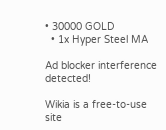• 30000 GOLD
  • 1x Hyper Steel MA

Ad blocker interference detected!

Wikia is a free-to-use site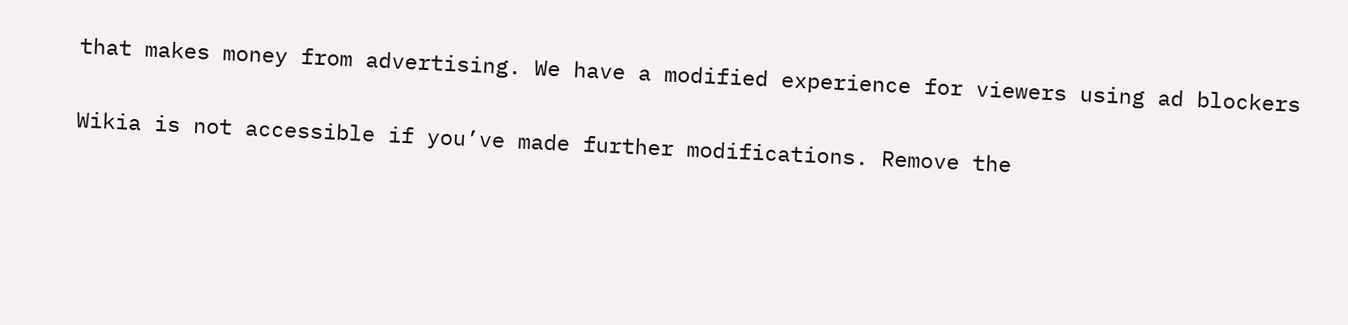that makes money from advertising. We have a modified experience for viewers using ad blockers

Wikia is not accessible if you’ve made further modifications. Remove the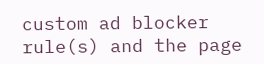custom ad blocker rule(s) and the page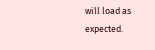will load as expected.